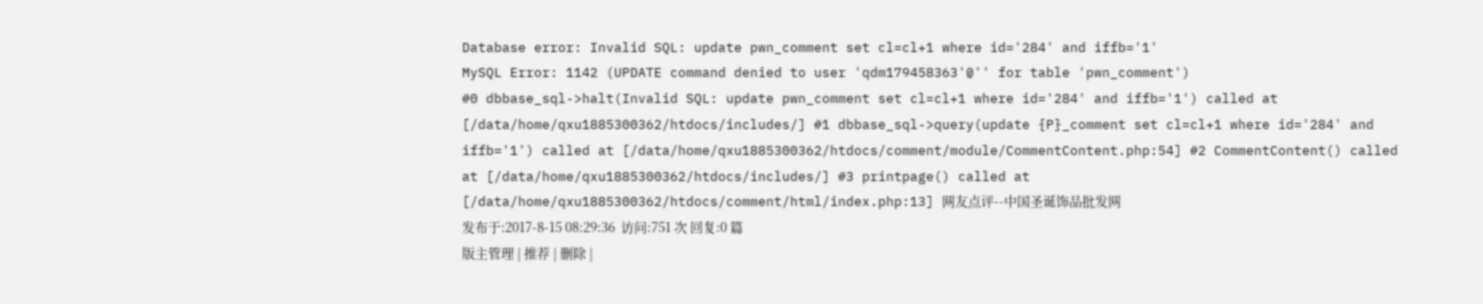Database error: Invalid SQL: update pwn_comment set cl=cl+1 where id='284' and iffb='1'
MySQL Error: 1142 (UPDATE command denied to user 'qdm179458363'@'' for table 'pwn_comment')
#0 dbbase_sql->halt(Invalid SQL: update pwn_comment set cl=cl+1 where id='284' and iffb='1') called at [/data/home/qxu1885300362/htdocs/includes/] #1 dbbase_sql->query(update {P}_comment set cl=cl+1 where id='284' and iffb='1') called at [/data/home/qxu1885300362/htdocs/comment/module/CommentContent.php:54] #2 CommentContent() called at [/data/home/qxu1885300362/htdocs/includes/] #3 printpage() called at [/data/home/qxu1885300362/htdocs/comment/html/index.php:13] 网友点评--中国圣诞饰品批发网
发布于:2017-8-15 08:29:36  访问:751 次 回复:0 篇
版主管理 | 推荐 | 删除 |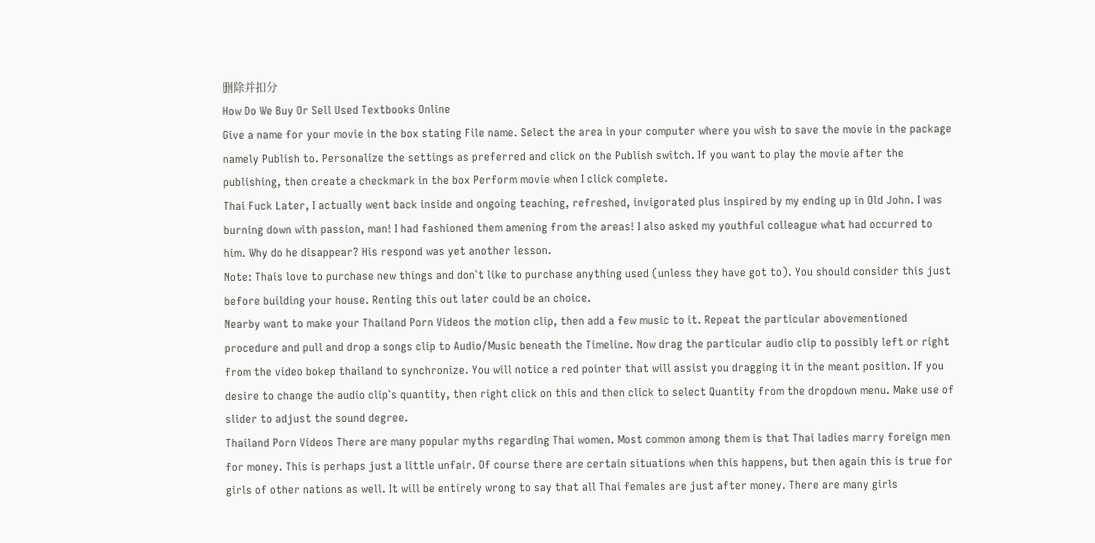删除并扣分
How Do We Buy Or Sell Used Textbooks Online
Give a name for your movie in the box stating File name. Select the area in your computer where you wish to save the movie in the package namely Publish to. Personalize the settings as preferred and click on the Publish switch. If you want to play the movie after the publishing, then create a checkmark in the box Perform movie when I click complete.
Thai Fuck Later, I actually went back inside and ongoing teaching, refreshed, invigorated plus inspired by my ending up in Old John. I was burning down with passion, man! I had fashioned them amening from the areas! I also asked my youthful colleague what had occurred to him. Why do he disappear? His respond was yet another lesson.
Note: Thais love to purchase new things and don`t like to purchase anything used (unless they have got to). You should consider this just before building your house. Renting this out later could be an choice.
Nearby want to make your Thailand Porn Videos the motion clip, then add a few music to it. Repeat the particular abovementioned procedure and pull and drop a songs clip to Audio/Music beneath the Timeline. Now drag the particular audio clip to possibly left or right from the video bokep thailand to synchronize. You will notice a red pointer that will assist you dragging it in the meant position. If you desire to change the audio clip`s quantity, then right click on this and then click to select Quantity from the dropdown menu. Make use of slider to adjust the sound degree.
Thailand Porn Videos There are many popular myths regarding Thai women. Most common among them is that Thai ladies marry foreign men for money. This is perhaps just a little unfair. Of course there are certain situations when this happens, but then again this is true for girls of other nations as well. It will be entirely wrong to say that all Thai females are just after money. There are many girls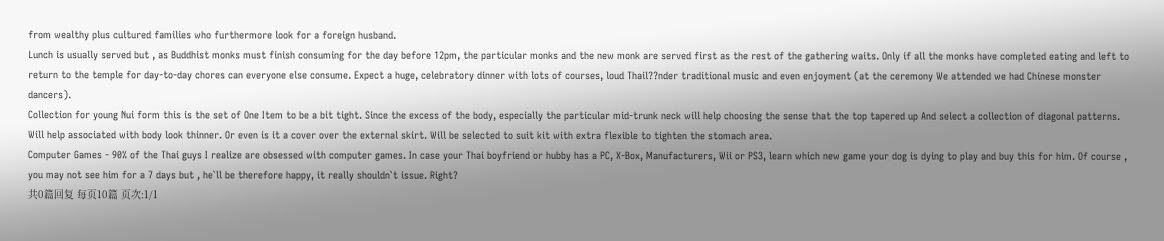from wealthy plus cultured families who furthermore look for a foreign husband.
Lunch is usually served but , as Buddhist monks must finish consuming for the day before 12pm, the particular monks and the new monk are served first as the rest of the gathering waits. Only if all the monks have completed eating and left to return to the temple for day-to-day chores can everyone else consume. Expect a huge, celebratory dinner with lots of courses, loud Thail??nder traditional music and even enjoyment (at the ceremony We attended we had Chinese monster dancers).
Collection for young Nui form this is the set of One Item to be a bit tight. Since the excess of the body, especially the particular mid-trunk neck will help choosing the sense that the top tapered up And select a collection of diagonal patterns. Will help associated with body look thinner. Or even is it a cover over the external skirt. Will be selected to suit kit with extra flexible to tighten the stomach area.
Computer Games - 90% of the Thai guys I realize are obsessed with computer games. In case your Thai boyfriend or hubby has a PC, X-Box, Manufacturers, Wii or PS3, learn which new game your dog is dying to play and buy this for him. Of course , you may not see him for a 7 days but , he`ll be therefore happy, it really shouldn`t issue. Right?
共0篇回复 每页10篇 页次:1/1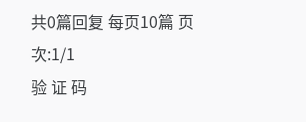共0篇回复 每页10篇 页次:1/1
验 证 码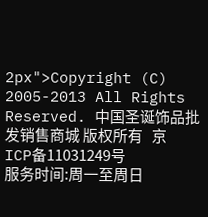2px">Copyright (C) 2005-2013 All Rights Reserved. 中国圣诞饰品批发销售商城 版权所有   京ICP备11031249号
服务时间:周一至周日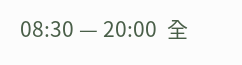08:30 — 20:00  全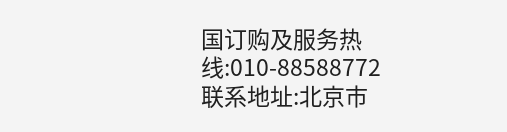国订购及服务热线:010-88588772
联系地址:北京市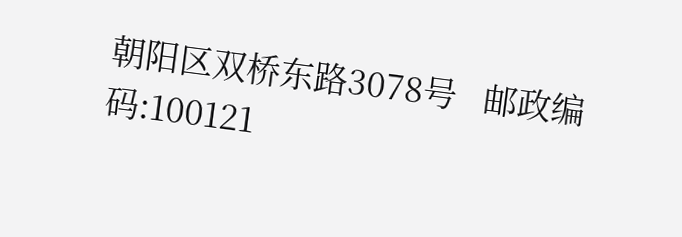朝阳区双桥东路3078号   邮政编码:100121